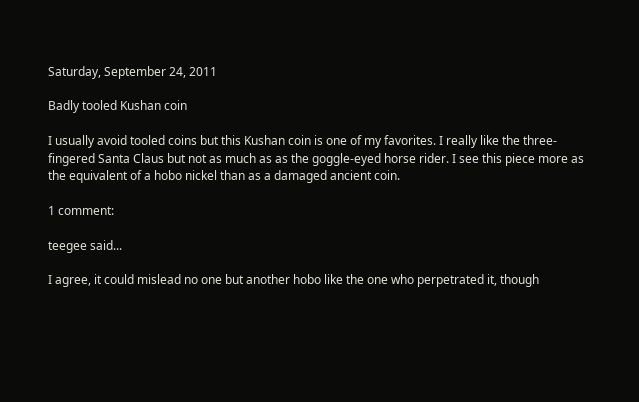Saturday, September 24, 2011

Badly tooled Kushan coin

I usually avoid tooled coins but this Kushan coin is one of my favorites. I really like the three-fingered Santa Claus but not as much as as the goggle-eyed horse rider. I see this piece more as the equivalent of a hobo nickel than as a damaged ancient coin.

1 comment:

teegee said...

I agree, it could mislead no one but another hobo like the one who perpetrated it, though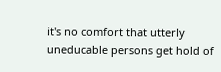it's no comfort that utterly uneducable persons get hold of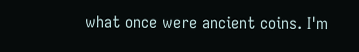what once were ancient coins. I'm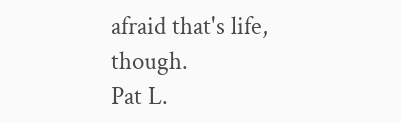afraid that's life, though.
Pat L.